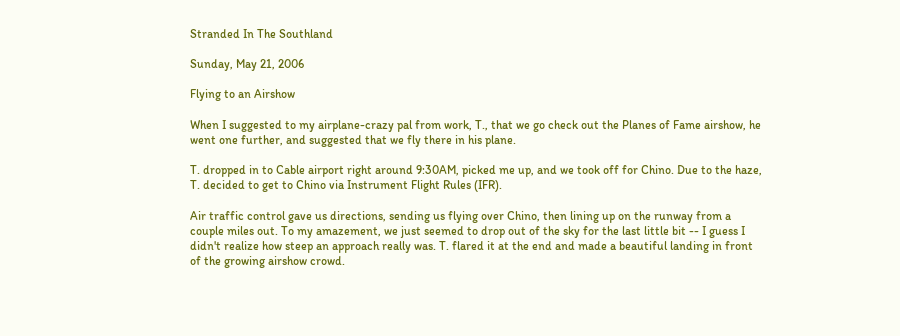Stranded In The Southland

Sunday, May 21, 2006

Flying to an Airshow

When I suggested to my airplane-crazy pal from work, T., that we go check out the Planes of Fame airshow, he went one further, and suggested that we fly there in his plane.

T. dropped in to Cable airport right around 9:30AM, picked me up, and we took off for Chino. Due to the haze, T. decided to get to Chino via Instrument Flight Rules (IFR).

Air traffic control gave us directions, sending us flying over Chino, then lining up on the runway from a couple miles out. To my amazement, we just seemed to drop out of the sky for the last little bit -- I guess I didn't realize how steep an approach really was. T. flared it at the end and made a beautiful landing in front of the growing airshow crowd.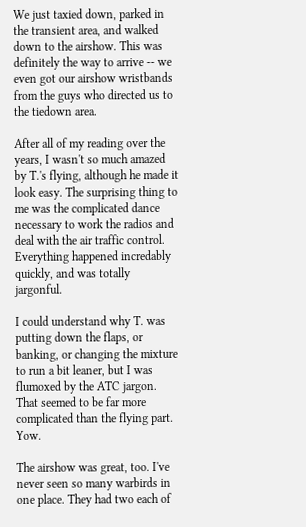We just taxied down, parked in the transient area, and walked down to the airshow. This was definitely the way to arrive -- we even got our airshow wristbands from the guys who directed us to the tiedown area.

After all of my reading over the years, I wasn't so much amazed by T.'s flying, although he made it look easy. The surprising thing to me was the complicated dance necessary to work the radios and deal with the air traffic control. Everything happened incredably quickly, and was totally jargonful.

I could understand why T. was putting down the flaps, or banking, or changing the mixture to run a bit leaner, but I was flumoxed by the ATC jargon. That seemed to be far more complicated than the flying part. Yow.

The airshow was great, too. I've never seen so many warbirds in one place. They had two each of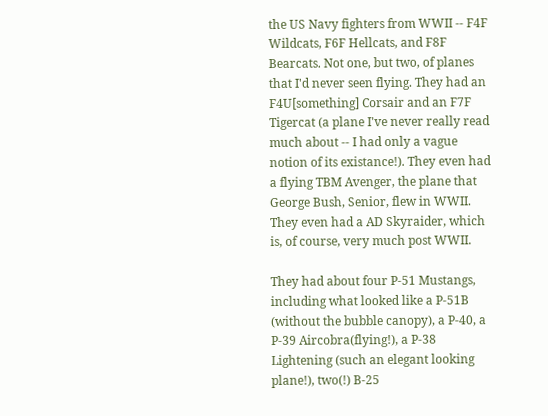the US Navy fighters from WWII -- F4F Wildcats, F6F Hellcats, and F8F Bearcats. Not one, but two, of planes that I'd never seen flying. They had an F4U[something] Corsair and an F7F Tigercat (a plane I've never really read much about -- I had only a vague notion of its existance!). They even had a flying TBM Avenger, the plane that George Bush, Senior, flew in WWII. They even had a AD Skyraider, which is, of course, very much post WWII.

They had about four P-51 Mustangs, including what looked like a P-51B (without the bubble canopy), a P-40, a P-39 Aircobra(flying!), a P-38 Lightening (such an elegant looking plane!), two(!) B-25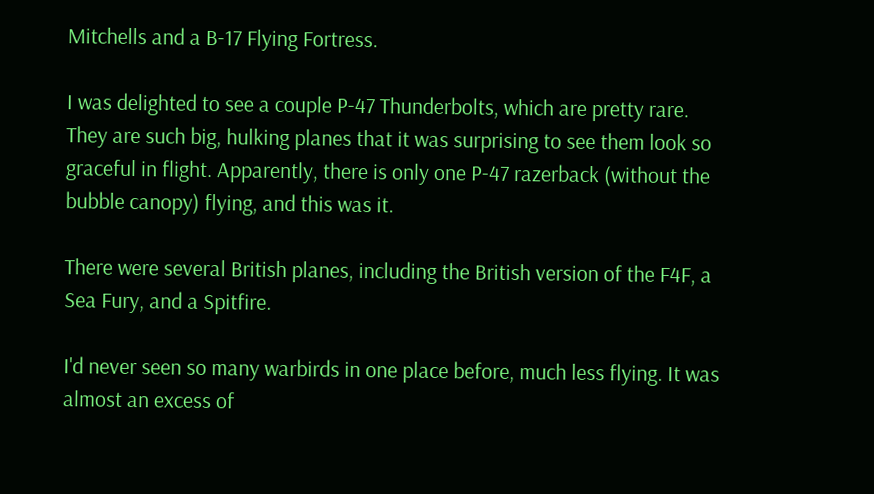Mitchells and a B-17 Flying Fortress.

I was delighted to see a couple P-47 Thunderbolts, which are pretty rare. They are such big, hulking planes that it was surprising to see them look so graceful in flight. Apparently, there is only one P-47 razerback (without the bubble canopy) flying, and this was it.

There were several British planes, including the British version of the F4F, a Sea Fury, and a Spitfire.

I'd never seen so many warbirds in one place before, much less flying. It was almost an excess of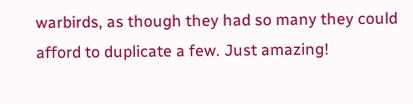warbirds, as though they had so many they could afford to duplicate a few. Just amazing!